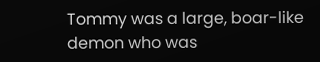Tommy was a large, boar-like demon who was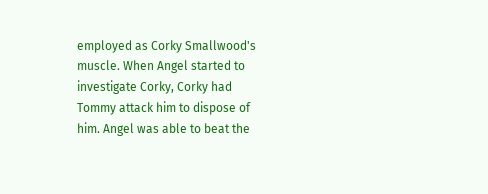employed as Corky Smallwood's muscle. When Angel started to investigate Corky, Corky had Tommy attack him to dispose of him. Angel was able to beat the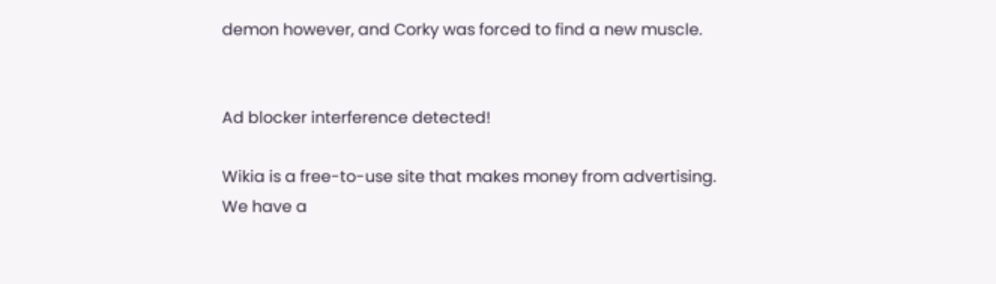demon however, and Corky was forced to find a new muscle.


Ad blocker interference detected!

Wikia is a free-to-use site that makes money from advertising. We have a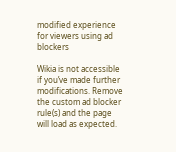modified experience for viewers using ad blockers

Wikia is not accessible if you’ve made further modifications. Remove the custom ad blocker rule(s) and the page will load as expected.